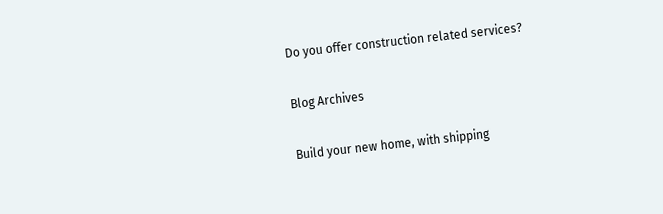Do you offer construction related services?

Blog Archives

Build your new home, with shipping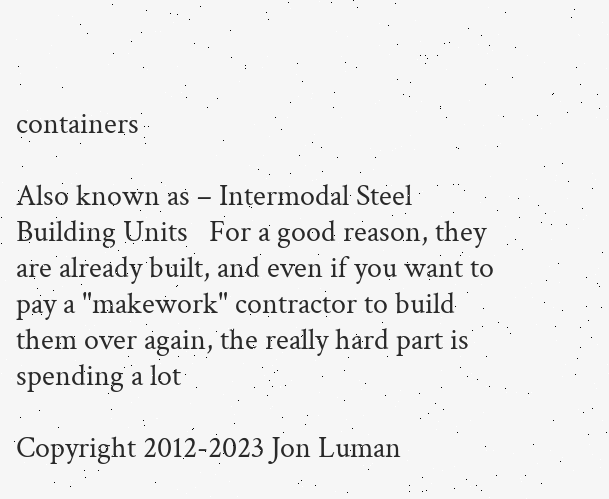containers

Also known as – Intermodal Steel Building Units   For a good reason, they are already built, and even if you want to pay a "makework" contractor to build them over again, the really hard part is spending a lot

Copyright 2012-2023 Jon Luman